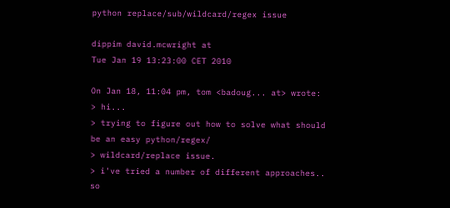python replace/sub/wildcard/regex issue

dippim david.mcwright at
Tue Jan 19 13:23:00 CET 2010

On Jan 18, 11:04 pm, tom <badoug... at> wrote:
> hi...
> trying to figure out how to solve what should be an easy python/regex/
> wildcard/replace issue.
> i've tried a number of different approaches.. so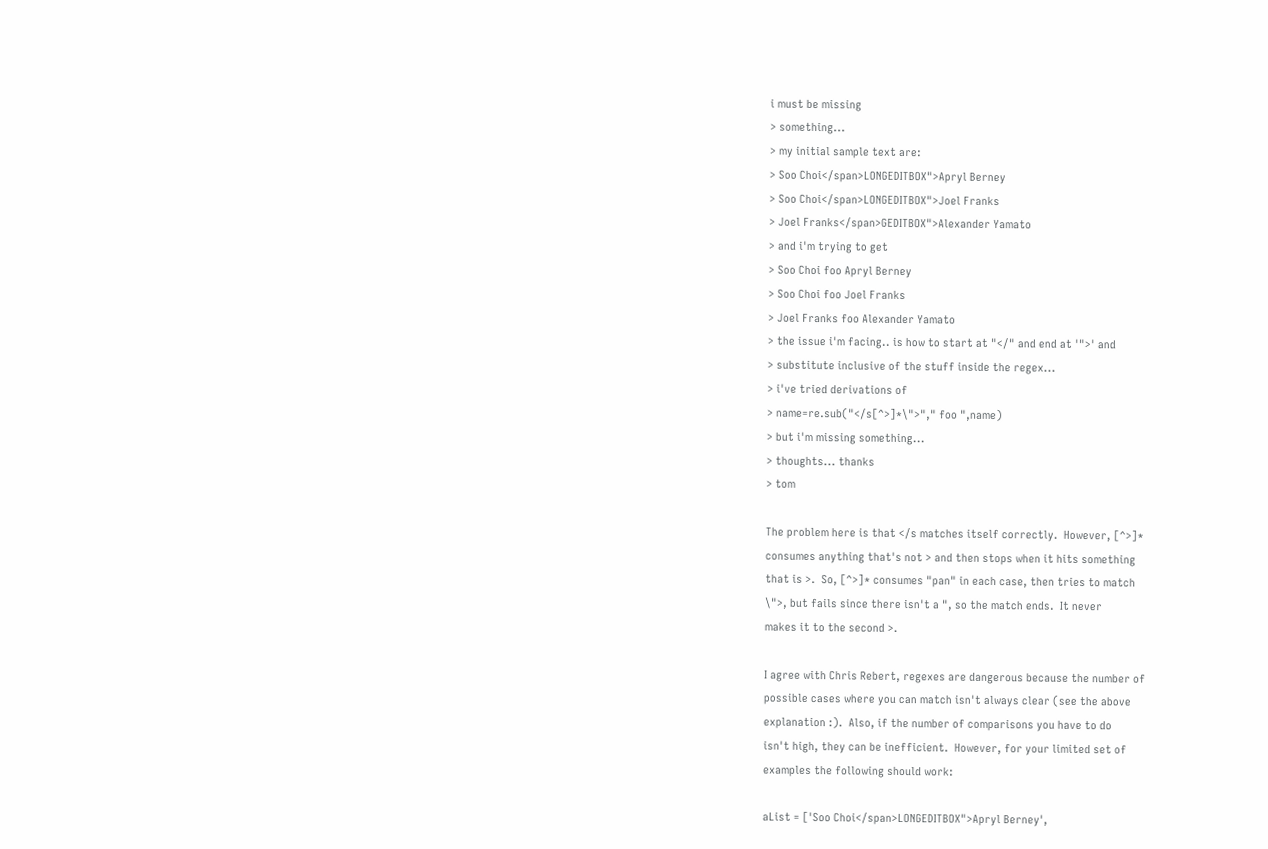i must be missing
> something...
> my initial sample text are:
> Soo Choi</span>LONGEDITBOX">Apryl Berney
> Soo Choi</span>LONGEDITBOX">Joel Franks
> Joel Franks</span>GEDITBOX">Alexander Yamato
> and i'm trying to get
> Soo Choi foo Apryl Berney
> Soo Choi foo Joel Franks
> Joel Franks foo Alexander Yamato
> the issue i'm facing.. is how to start at "</" and end at '">' and
> substitute inclusive of the stuff inside the regex...
> i've tried derivations of
> name=re.sub("</s[^>]*\">"," foo ",name)
> but i'm missing something...
> thoughts... thanks
> tom

The problem here is that </s matches itself correctly.  However, [^>]*
consumes anything that's not > and then stops when it hits something
that is >.  So, [^>]* consumes "pan" in each case, then tries to match
\">, but fails since there isn't a ", so the match ends.  It never
makes it to the second >.

I agree with Chris Rebert, regexes are dangerous because the number of
possible cases where you can match isn't always clear (see the above
explanation :).  Also, if the number of comparisons you have to do
isn't high, they can be inefficient.  However, for your limited set of
examples the following should work:

aList = ['Soo Choi</span>LONGEDITBOX">Apryl Berney',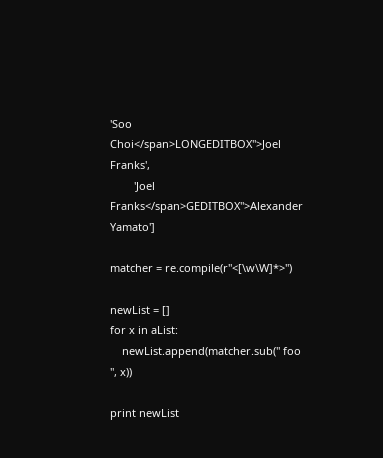'Soo Choi</span>LONGEDITBOX">Joel Franks',
        'Joel Franks</span>GEDITBOX">Alexander Yamato']

matcher = re.compile(r"<[\w\W]*>")

newList = []
for x in aList:
    newList.append(matcher.sub(" foo ", x))

print newList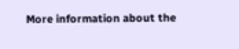More information about the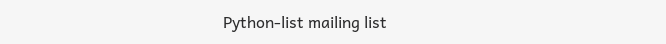Python-list mailing list